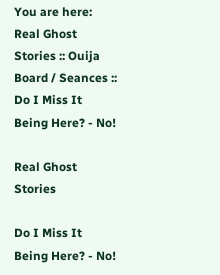You are here: Real Ghost Stories :: Ouija Board / Seances :: Do I Miss It Being Here? - No!

Real Ghost Stories

Do I Miss It Being Here? - No!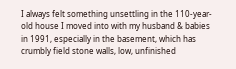I always felt something unsettling in the 110-year-old house I moved into with my husband & babies in 1991, especially in the basement, which has crumbly field stone walls, low, unfinished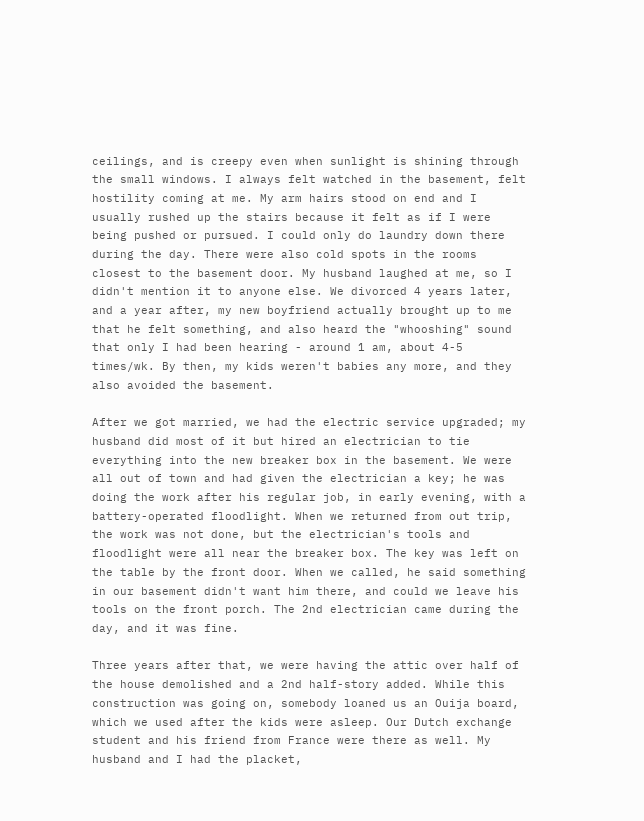ceilings, and is creepy even when sunlight is shining through the small windows. I always felt watched in the basement, felt hostility coming at me. My arm hairs stood on end and I usually rushed up the stairs because it felt as if I were being pushed or pursued. I could only do laundry down there during the day. There were also cold spots in the rooms closest to the basement door. My husband laughed at me, so I didn't mention it to anyone else. We divorced 4 years later, and a year after, my new boyfriend actually brought up to me that he felt something, and also heard the "whooshing" sound that only I had been hearing - around 1 am, about 4-5 times/wk. By then, my kids weren't babies any more, and they also avoided the basement.

After we got married, we had the electric service upgraded; my husband did most of it but hired an electrician to tie everything into the new breaker box in the basement. We were all out of town and had given the electrician a key; he was doing the work after his regular job, in early evening, with a battery-operated floodlight. When we returned from out trip, the work was not done, but the electrician's tools and floodlight were all near the breaker box. The key was left on the table by the front door. When we called, he said something in our basement didn't want him there, and could we leave his tools on the front porch. The 2nd electrician came during the day, and it was fine.

Three years after that, we were having the attic over half of the house demolished and a 2nd half-story added. While this construction was going on, somebody loaned us an Ouija board, which we used after the kids were asleep. Our Dutch exchange student and his friend from France were there as well. My husband and I had the placket,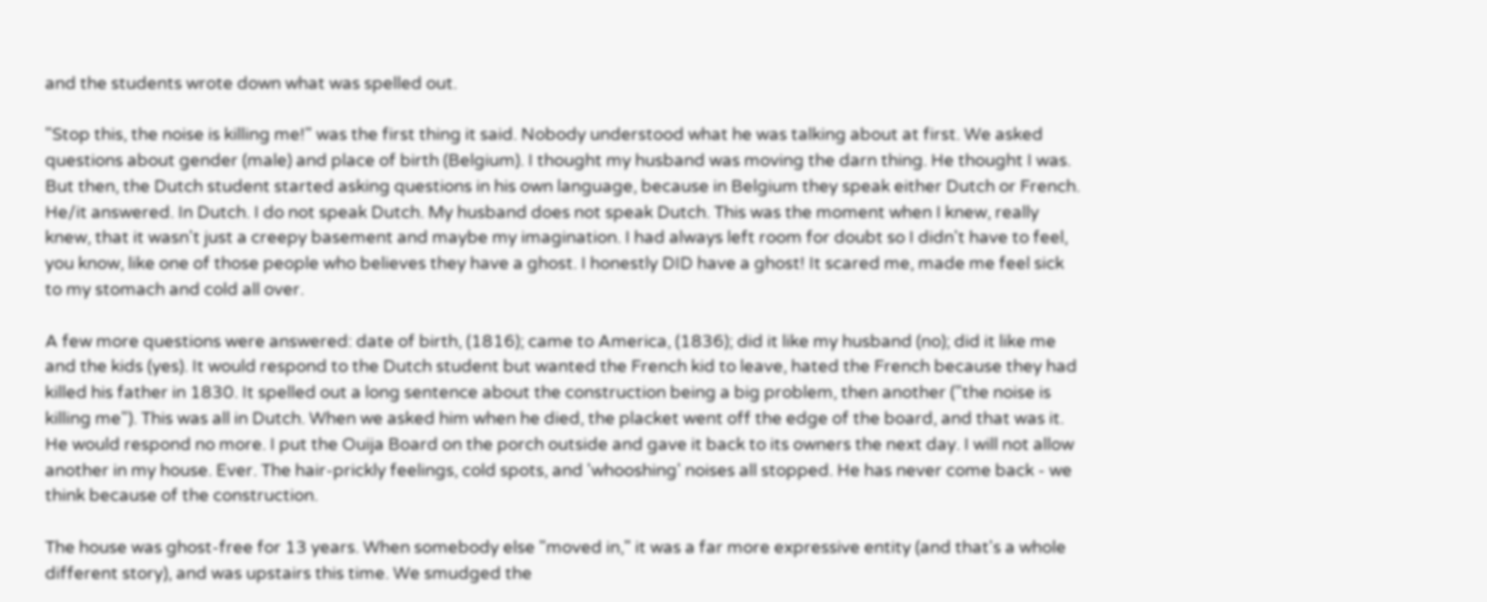and the students wrote down what was spelled out.

"Stop this, the noise is killing me!" was the first thing it said. Nobody understood what he was talking about at first. We asked questions about gender (male) and place of birth (Belgium). I thought my husband was moving the darn thing. He thought I was. But then, the Dutch student started asking questions in his own language, because in Belgium they speak either Dutch or French. He/it answered. In Dutch. I do not speak Dutch. My husband does not speak Dutch. This was the moment when I knew, really knew, that it wasn't just a creepy basement and maybe my imagination. I had always left room for doubt so I didn't have to feel, you know, like one of those people who believes they have a ghost. I honestly DID have a ghost! It scared me, made me feel sick to my stomach and cold all over.

A few more questions were answered: date of birth, (1816); came to America, (1836); did it like my husband (no); did it like me and the kids (yes). It would respond to the Dutch student but wanted the French kid to leave, hated the French because they had killed his father in 1830. It spelled out a long sentence about the construction being a big problem, then another ("the noise is killing me"). This was all in Dutch. When we asked him when he died, the placket went off the edge of the board, and that was it. He would respond no more. I put the Ouija Board on the porch outside and gave it back to its owners the next day. I will not allow another in my house. Ever. The hair-prickly feelings, cold spots, and 'whooshing' noises all stopped. He has never come back - we think because of the construction.

The house was ghost-free for 13 years. When somebody else "moved in," it was a far more expressive entity (and that's a whole different story), and was upstairs this time. We smudged the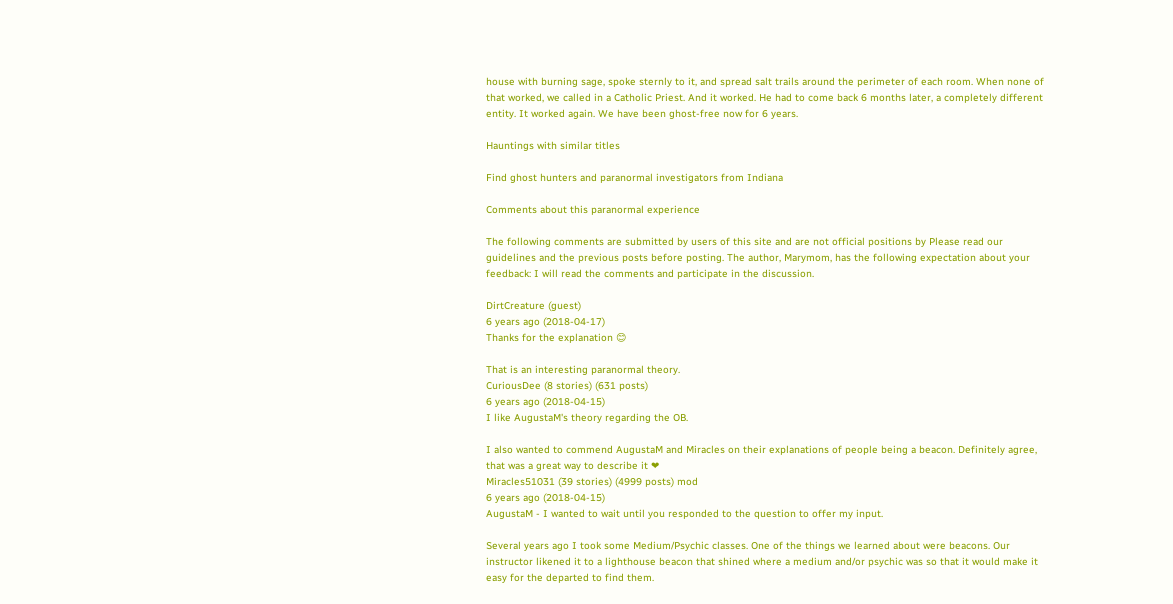house with burning sage, spoke sternly to it, and spread salt trails around the perimeter of each room. When none of that worked, we called in a Catholic Priest. And it worked. He had to come back 6 months later, a completely different entity. It worked again. We have been ghost-free now for 6 years.

Hauntings with similar titles

Find ghost hunters and paranormal investigators from Indiana

Comments about this paranormal experience

The following comments are submitted by users of this site and are not official positions by Please read our guidelines and the previous posts before posting. The author, Marymom, has the following expectation about your feedback: I will read the comments and participate in the discussion.

DirtCreature (guest)
6 years ago (2018-04-17)
Thanks for the explanation 😊

That is an interesting paranormal theory.
CuriousDee (8 stories) (631 posts)
6 years ago (2018-04-15)
I like AugustaM's theory regarding the OB.

I also wanted to commend AugustaM and Miracles on their explanations of people being a beacon. Definitely agree, that was a great way to describe it ❤
Miracles51031 (39 stories) (4999 posts) mod
6 years ago (2018-04-15)
AugustaM - I wanted to wait until you responded to the question to offer my input.

Several years ago I took some Medium/Psychic classes. One of the things we learned about were beacons. Our instructor likened it to a lighthouse beacon that shined where a medium and/or psychic was so that it would make it easy for the departed to find them.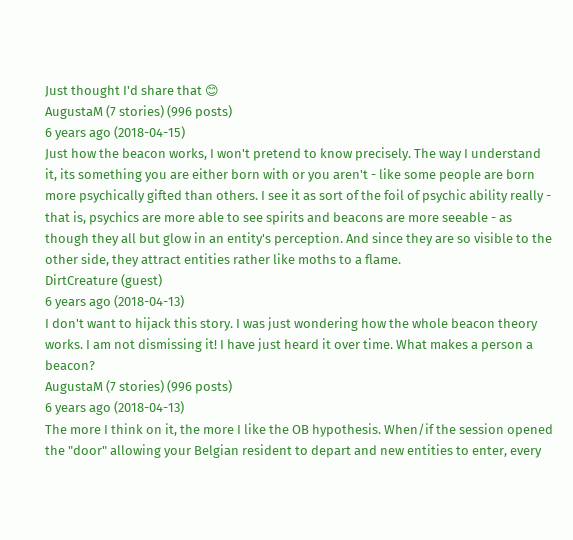Just thought I'd share that 😊
AugustaM (7 stories) (996 posts)
6 years ago (2018-04-15)
Just how the beacon works, I won't pretend to know precisely. The way I understand it, its something you are either born with or you aren't - like some people are born more psychically gifted than others. I see it as sort of the foil of psychic ability really - that is, psychics are more able to see spirits and beacons are more seeable - as though they all but glow in an entity's perception. And since they are so visible to the other side, they attract entities rather like moths to a flame.
DirtCreature (guest)
6 years ago (2018-04-13)
I don't want to hijack this story. I was just wondering how the whole beacon theory works. I am not dismissing it! I have just heard it over time. What makes a person a beacon?
AugustaM (7 stories) (996 posts)
6 years ago (2018-04-13)
The more I think on it, the more I like the OB hypothesis. When/if the session opened the "door" allowing your Belgian resident to depart and new entities to enter, every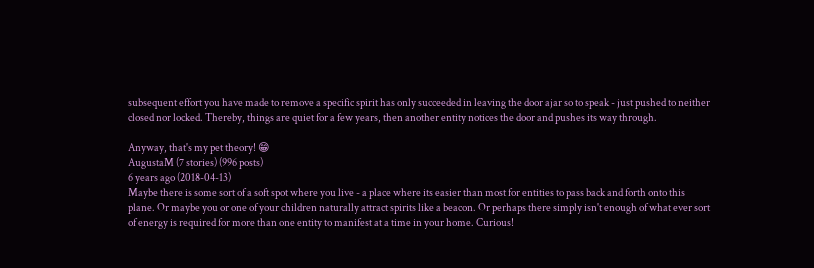subsequent effort you have made to remove a specific spirit has only succeeded in leaving the door ajar so to speak - just pushed to neither closed nor locked. Thereby, things are quiet for a few years, then another entity notices the door and pushes its way through.

Anyway, that's my pet theory! 😁
AugustaM (7 stories) (996 posts)
6 years ago (2018-04-13)
Maybe there is some sort of a soft spot where you live - a place where its easier than most for entities to pass back and forth onto this plane. Or maybe you or one of your children naturally attract spirits like a beacon. Or perhaps there simply isn't enough of what ever sort of energy is required for more than one entity to manifest at a time in your home. Curious!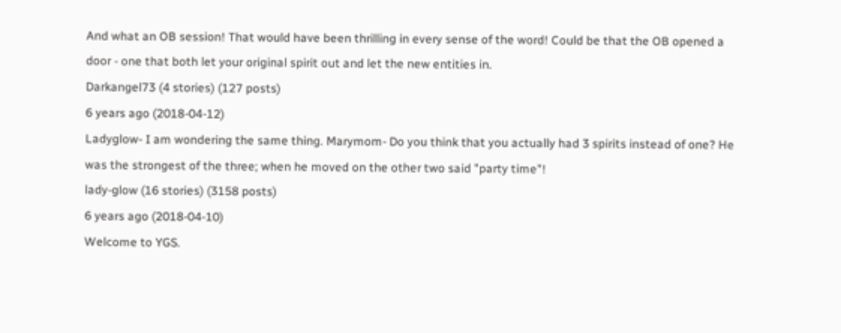And what an OB session! That would have been thrilling in every sense of the word! Could be that the OB opened a door - one that both let your original spirit out and let the new entities in.
Darkangel73 (4 stories) (127 posts)
6 years ago (2018-04-12)
Ladyglow- I am wondering the same thing. Marymom- Do you think that you actually had 3 spirits instead of one? He was the strongest of the three; when he moved on the other two said "party time"!
lady-glow (16 stories) (3158 posts)
6 years ago (2018-04-10)
Welcome to YGS.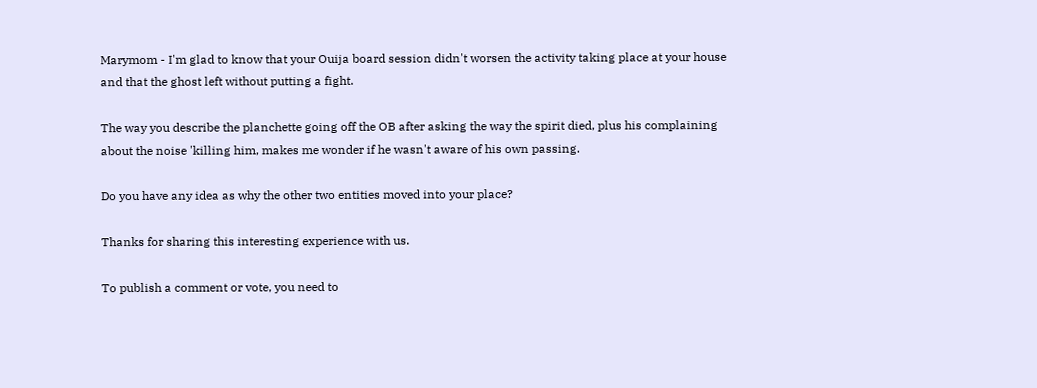Marymom - I'm glad to know that your Ouija board session didn't worsen the activity taking place at your house and that the ghost left without putting a fight.

The way you describe the planchette going off the OB after asking the way the spirit died, plus his complaining about the noise 'killing him, makes me wonder if he wasn't aware of his own passing.

Do you have any idea as why the other two entities moved into your place?

Thanks for sharing this interesting experience with us.

To publish a comment or vote, you need to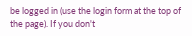be logged in (use the login form at the top of the page). If you don't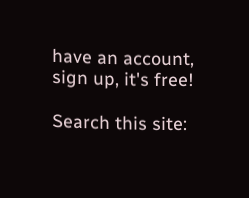have an account, sign up, it's free!

Search this site: